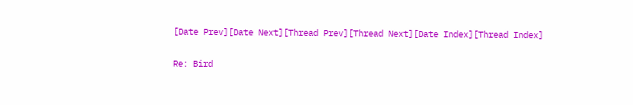[Date Prev][Date Next][Thread Prev][Thread Next][Date Index][Thread Index]

Re: Bird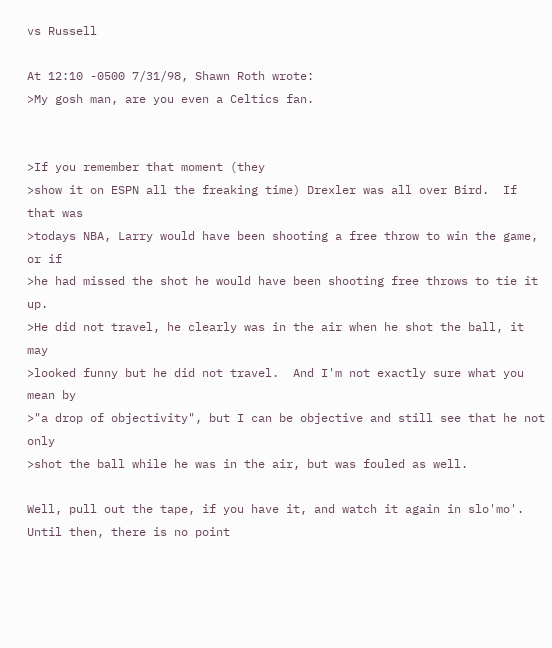vs Russell

At 12:10 -0500 7/31/98, Shawn Roth wrote:
>My gosh man, are you even a Celtics fan.


>If you remember that moment (they
>show it on ESPN all the freaking time) Drexler was all over Bird.  If that was
>todays NBA, Larry would have been shooting a free throw to win the game, or if
>he had missed the shot he would have been shooting free throws to tie it up.
>He did not travel, he clearly was in the air when he shot the ball, it may
>looked funny but he did not travel.  And I'm not exactly sure what you mean by
>"a drop of objectivity", but I can be objective and still see that he not only
>shot the ball while he was in the air, but was fouled as well.

Well, pull out the tape, if you have it, and watch it again in slo'mo'.
Until then, there is no point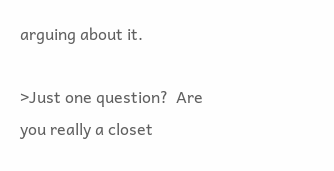arguing about it.

>Just one question?  Are you really a closet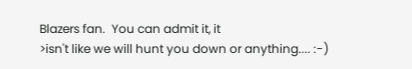Blazers fan.  You can admit it, it
>isn't like we will hunt you down or anything.... :-)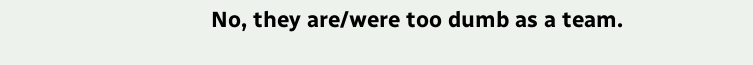No, they are/were too dumb as a team.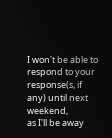I won't be able to respond to your response(s, if any) until next weekend,
as I'll be away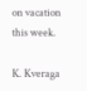on vacation this week.

K. Kveraga